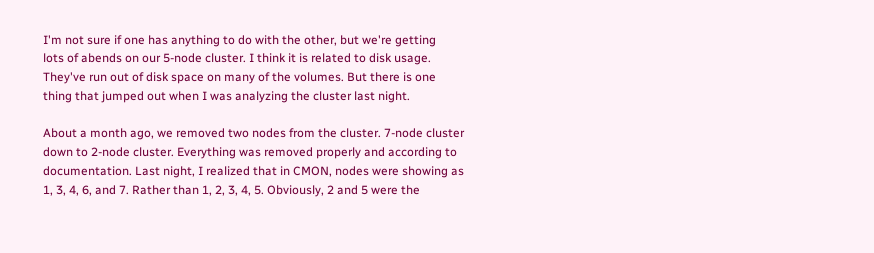I'm not sure if one has anything to do with the other, but we're getting
lots of abends on our 5-node cluster. I think it is related to disk usage.
They've run out of disk space on many of the volumes. But there is one
thing that jumped out when I was analyzing the cluster last night.

About a month ago, we removed two nodes from the cluster. 7-node cluster
down to 2-node cluster. Everything was removed properly and according to
documentation. Last night, I realized that in CMON, nodes were showing as
1, 3, 4, 6, and 7. Rather than 1, 2, 3, 4, 5. Obviously, 2 and 5 were the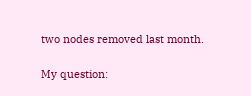two nodes removed last month.

My question: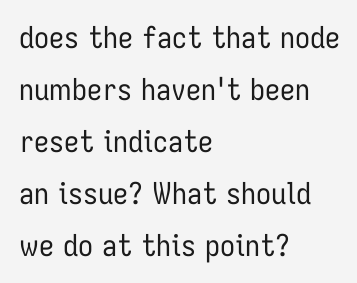does the fact that node numbers haven't been reset indicate
an issue? What should we do at this point?